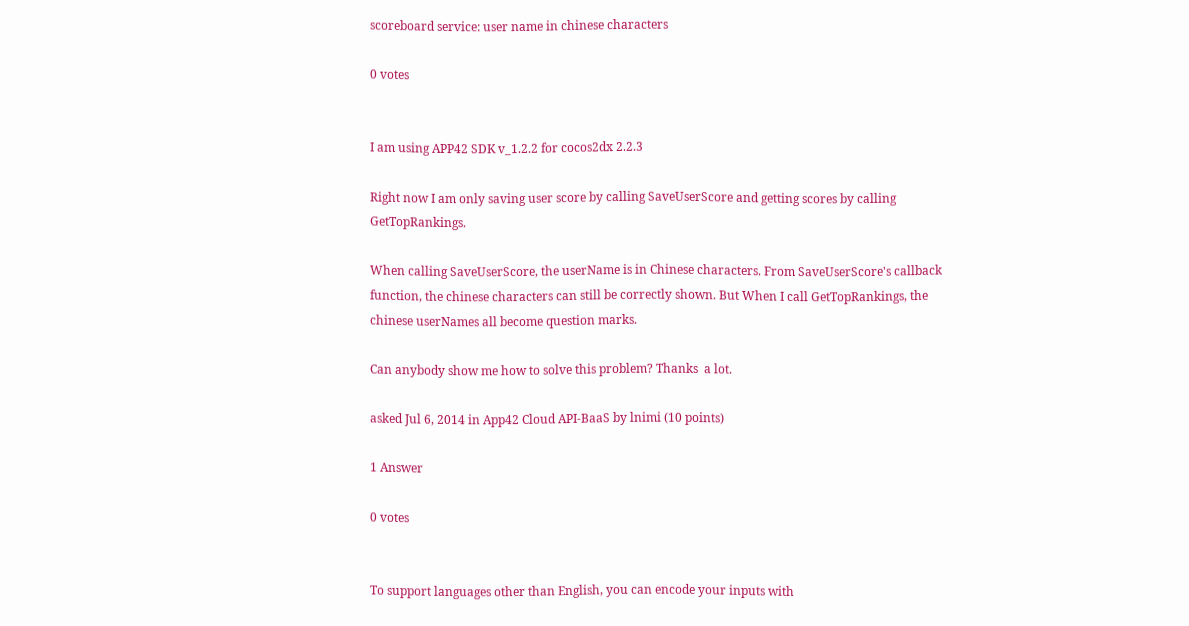scoreboard service: user name in chinese characters

0 votes


I am using APP42 SDK v_1.2.2 for cocos2dx 2.2.3

Right now I am only saving user score by calling SaveUserScore and getting scores by calling GetTopRankings.

When calling SaveUserScore, the userName is in Chinese characters. From SaveUserScore's callback function, the chinese characters can still be correctly shown. But When I call GetTopRankings, the chinese userNames all become question marks.

Can anybody show me how to solve this problem? Thanks  a lot.

asked Jul 6, 2014 in App42 Cloud API-BaaS by lnimi (10 points)

1 Answer

0 votes


To support languages other than English, you can encode your inputs with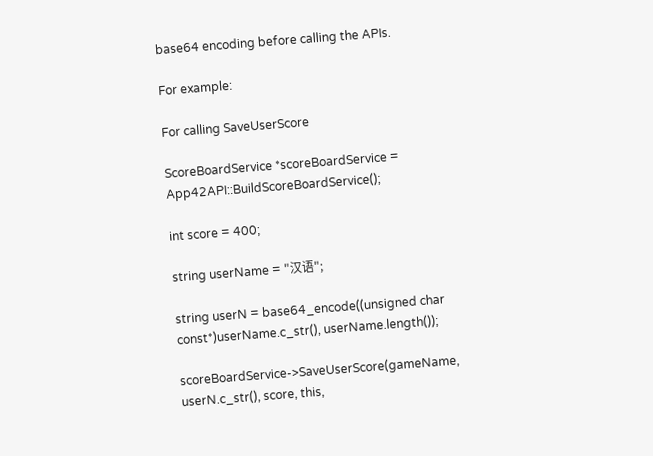base64 encoding before calling the APIs.

For example:

For calling SaveUserScore

ScoreBoardService *scoreBoardService = App42API::BuildScoreBoardService();

int score = 400;

string userName = "汉语";

string userN = base64_encode((unsigned char const*)userName.c_str(), userName.length());

scoreBoardService->SaveUserScore(gameName, userN.c_str(), score, this,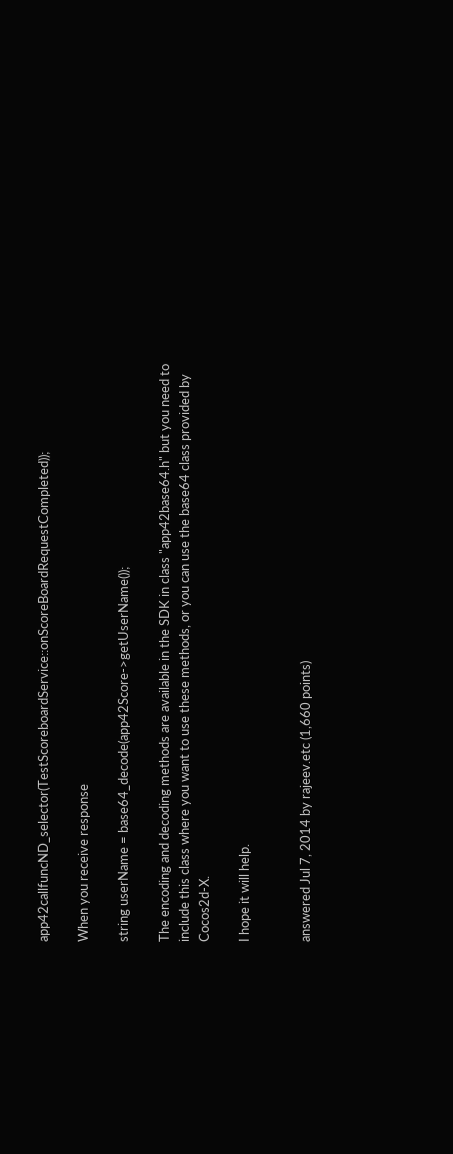app42callfuncND_selector(TestScoreboardService::onScoreBoardRequestCompleted));

When you receive response

string userName = base64_decode(app42Score->getUserName());

The encoding and decoding methods are available in the SDK in class "app42base64.h" but you need to include this class where you want to use these methods, or you can use the base64 class provided by Cocos2d-X.

I hope it will help.


answered Jul 7, 2014 by rajeev.etc (1,660 points)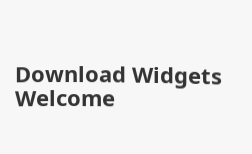Download Widgets
Welcome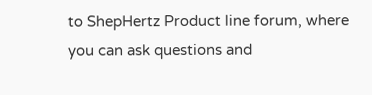to ShepHertz Product line forum, where you can ask questions and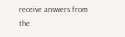receive answers from the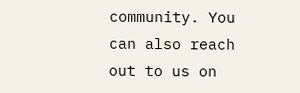community. You can also reach out to us on